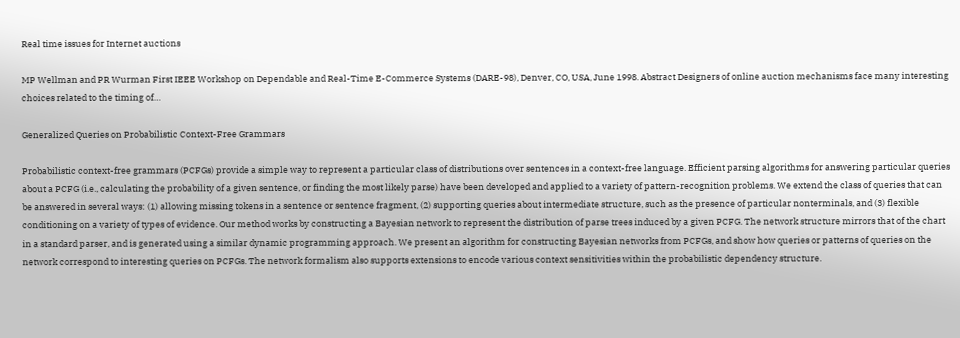Real time issues for Internet auctions

MP Wellman and PR Wurman First IEEE Workshop on Dependable and Real-Time E-Commerce Systems (DARE-98), Denver, CO, USA, June 1998. Abstract Designers of online auction mechanisms face many interesting choices related to the timing of…

Generalized Queries on Probabilistic Context-Free Grammars

Probabilistic context-free grammars (PCFGs) provide a simple way to represent a particular class of distributions over sentences in a context-free language. Efficient parsing algorithms for answering particular queries about a PCFG (i.e., calculating the probability of a given sentence, or finding the most likely parse) have been developed and applied to a variety of pattern-recognition problems. We extend the class of queries that can be answered in several ways: (1) allowing missing tokens in a sentence or sentence fragment, (2) supporting queries about intermediate structure, such as the presence of particular nonterminals, and (3) flexible conditioning on a variety of types of evidence. Our method works by constructing a Bayesian network to represent the distribution of parse trees induced by a given PCFG. The network structure mirrors that of the chart in a standard parser, and is generated using a similar dynamic programming approach. We present an algorithm for constructing Bayesian networks from PCFGs, and show how queries or patterns of queries on the network correspond to interesting queries on PCFGs. The network formalism also supports extensions to encode various context sensitivities within the probabilistic dependency structure.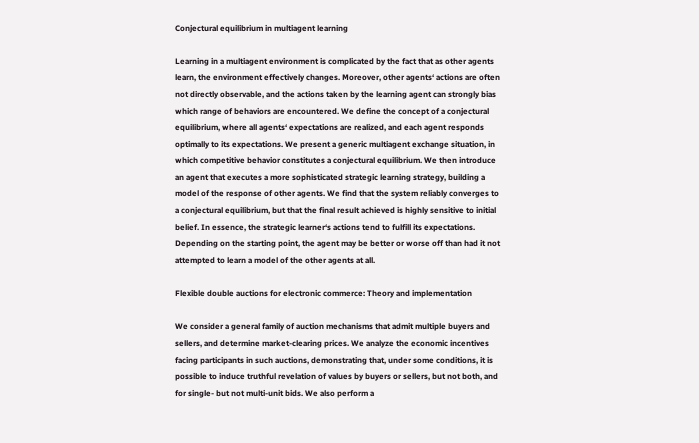Conjectural equilibrium in multiagent learning

Learning in a multiagent environment is complicated by the fact that as other agents learn, the environment effectively changes. Moreover, other agents‘ actions are often not directly observable, and the actions taken by the learning agent can strongly bias which range of behaviors are encountered. We define the concept of a conjectural equilibrium, where all agents‘ expectations are realized, and each agent responds optimally to its expectations. We present a generic multiagent exchange situation, in which competitive behavior constitutes a conjectural equilibrium. We then introduce an agent that executes a more sophisticated strategic learning strategy, building a model of the response of other agents. We find that the system reliably converges to a conjectural equilibrium, but that the final result achieved is highly sensitive to initial belief. In essence, the strategic learner‘s actions tend to fulfill its expectations. Depending on the starting point, the agent may be better or worse off than had it not attempted to learn a model of the other agents at all.

Flexible double auctions for electronic commerce: Theory and implementation

We consider a general family of auction mechanisms that admit multiple buyers and sellers, and determine market-clearing prices. We analyze the economic incentives facing participants in such auctions, demonstrating that, under some conditions, it is possible to induce truthful revelation of values by buyers or sellers, but not both, and for single- but not multi-unit bids. We also perform a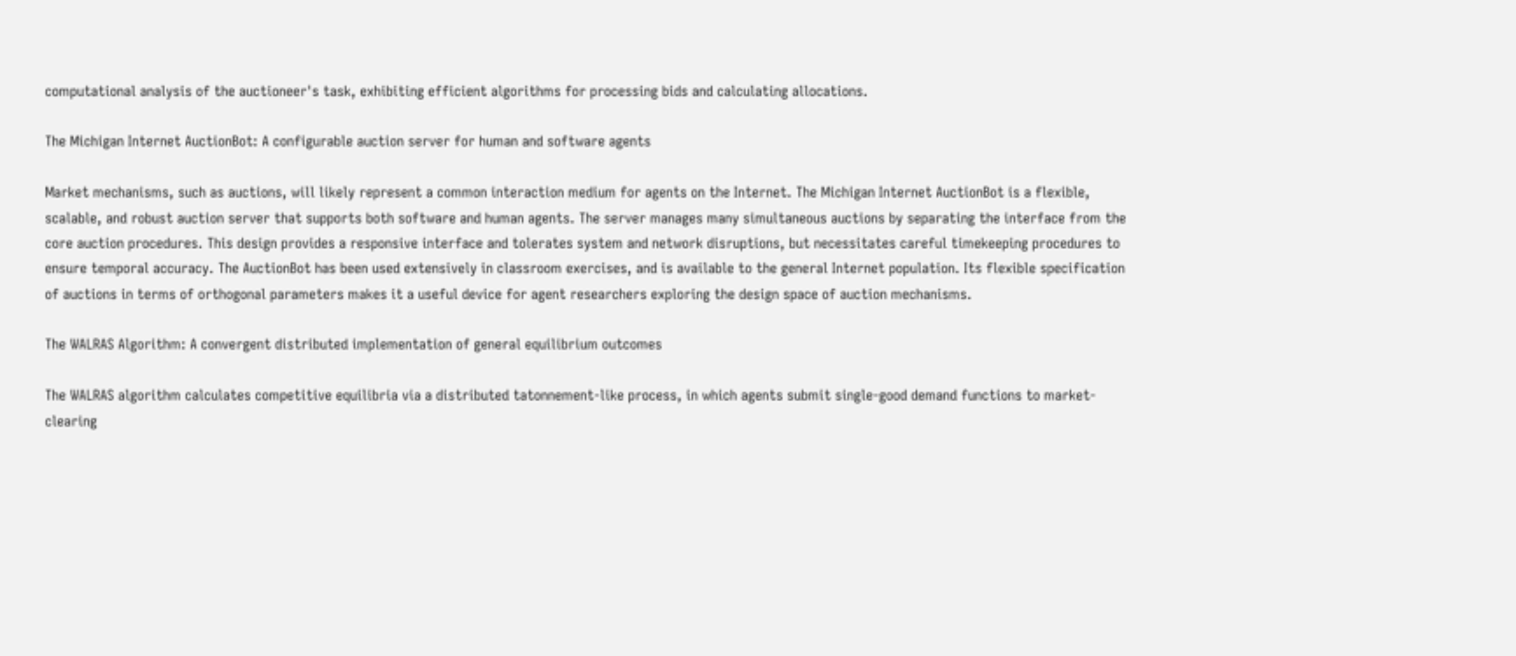computational analysis of the auctioneer's task, exhibiting efficient algorithms for processing bids and calculating allocations.

The Michigan Internet AuctionBot: A configurable auction server for human and software agents

Market mechanisms, such as auctions, will likely represent a common interaction medium for agents on the Internet. The Michigan Internet AuctionBot is a flexible, scalable, and robust auction server that supports both software and human agents. The server manages many simultaneous auctions by separating the interface from the core auction procedures. This design provides a responsive interface and tolerates system and network disruptions, but necessitates careful timekeeping procedures to ensure temporal accuracy. The AuctionBot has been used extensively in classroom exercises, and is available to the general Internet population. Its flexible specification of auctions in terms of orthogonal parameters makes it a useful device for agent researchers exploring the design space of auction mechanisms.

The WALRAS Algorithm: A convergent distributed implementation of general equilibrium outcomes

The WALRAS algorithm calculates competitive equilibria via a distributed tatonnement-like process, in which agents submit single-good demand functions to market-clearing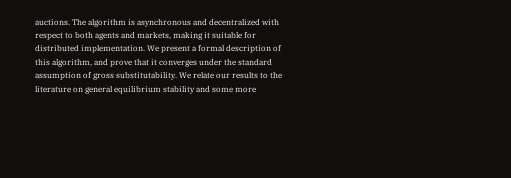auctions. The algorithm is asynchronous and decentralized with respect to both agents and markets, making it suitable for distributed implementation. We present a formal description of this algorithm, and prove that it converges under the standard assumption of gross substitutability. We relate our results to the literature on general equilibrium stability and some more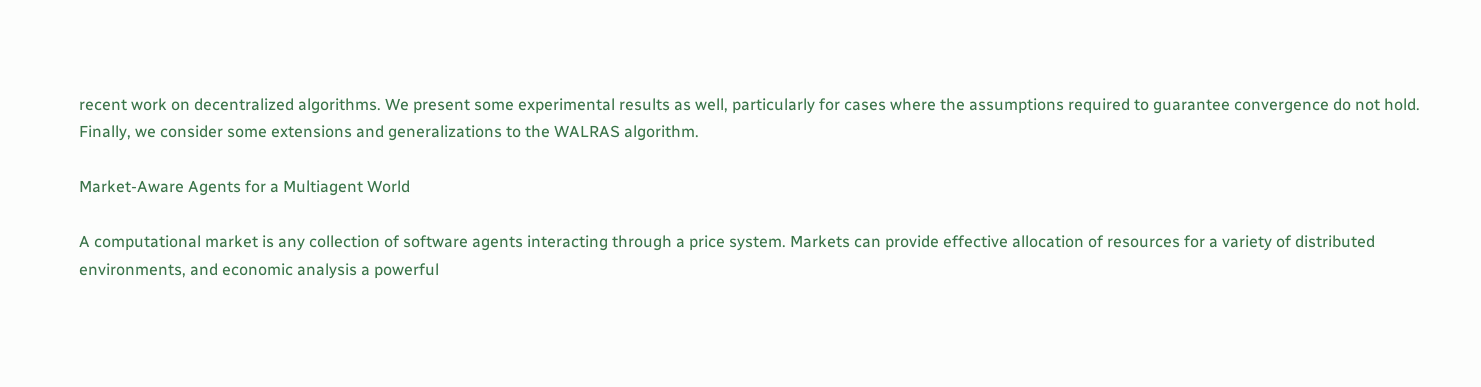recent work on decentralized algorithms. We present some experimental results as well, particularly for cases where the assumptions required to guarantee convergence do not hold. Finally, we consider some extensions and generalizations to the WALRAS algorithm.

Market-Aware Agents for a Multiagent World

A computational market is any collection of software agents interacting through a price system. Markets can provide effective allocation of resources for a variety of distributed environments, and economic analysis a powerful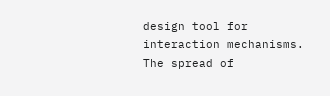design tool for interaction mechanisms. The spread of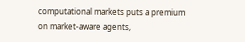computational markets puts a premium on market-aware agents,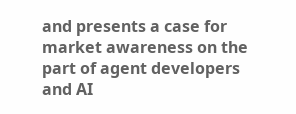and presents a case for market awareness on the part of agent developers and AI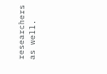researchers as well.